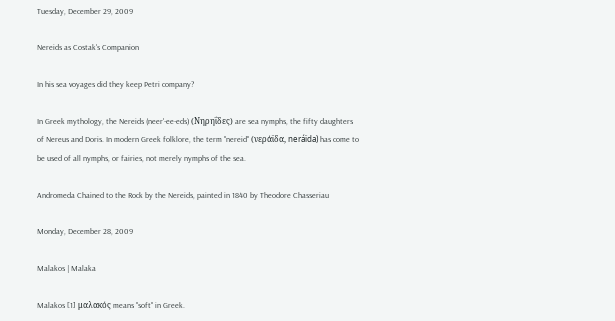Tuesday, December 29, 2009

Nereids as Costak's Companion

In his sea voyages did they keep Petri company?

In Greek mythology, the Nereids (neer'-ee-eds) (Νηρηΐδες) are sea nymphs, the fifty daughters of Nereus and Doris. In modern Greek folklore, the term "nereid" (νεράϊδα, neráïda) has come to be used of all nymphs, or fairies, not merely nymphs of the sea.

Andromeda Chained to the Rock by the Nereids, painted in 1840 by Theodore Chasseriau

Monday, December 28, 2009

Malakos | Malaka

Malakos [1] μαλακός means "soft" in Greek.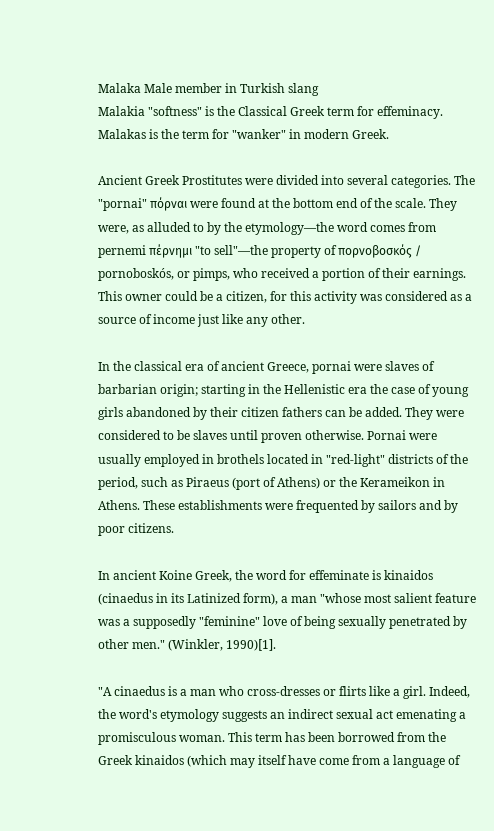Malaka Male member in Turkish slang
Malakia "softness" is the Classical Greek term for effeminacy.
Malakas is the term for "wanker" in modern Greek.

Ancient Greek Prostitutes were divided into several categories. The "pornai" πόρναι were found at the bottom end of the scale. They were, as alluded to by the etymology—the word comes from pernemi πέρνημι "to sell"—the property of πορνοβοσκός / pornoboskós, or pimps, who received a portion of their earnings. This owner could be a citizen, for this activity was considered as a source of income just like any other.

In the classical era of ancient Greece, pornai were slaves of barbarian origin; starting in the Hellenistic era the case of young girls abandoned by their citizen fathers can be added. They were considered to be slaves until proven otherwise. Pornai were usually employed in brothels located in "red-light" districts of the period, such as Piraeus (port of Athens) or the Kerameikon in Athens. These establishments were frequented by sailors and by poor citizens.

In ancient Koine Greek, the word for effeminate is kinaidos (cinaedus in its Latinized form), a man "whose most salient feature was a supposedly "feminine" love of being sexually penetrated by other men." (Winkler, 1990)[1].

"A cinaedus is a man who cross-dresses or flirts like a girl. Indeed, the word's etymology suggests an indirect sexual act emenating a promisculous woman. This term has been borrowed from the Greek kinaidos (which may itself have come from a language of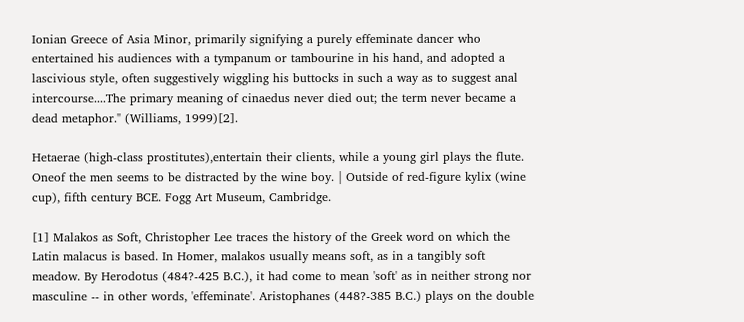Ionian Greece of Asia Minor, primarily signifying a purely effeminate dancer who entertained his audiences with a tympanum or tambourine in his hand, and adopted a lascivious style, often suggestively wiggling his buttocks in such a way as to suggest anal intercourse....The primary meaning of cinaedus never died out; the term never became a dead metaphor." (Williams, 1999)[2].

Hetaerae (high-class prostitutes),entertain their clients, while a young girl plays the flute. Oneof the men seems to be distracted by the wine boy. | Outside of red-figure kylix (wine cup), fifth century BCE. Fogg Art Museum, Cambridge.

[1] Malakos as Soft, Christopher Lee traces the history of the Greek word on which the Latin malacus is based. In Homer, malakos usually means soft, as in a tangibly soft meadow. By Herodotus (484?-425 B.C.), it had come to mean 'soft' as in neither strong nor masculine -- in other words, 'effeminate'. Aristophanes (448?-385 B.C.) plays on the double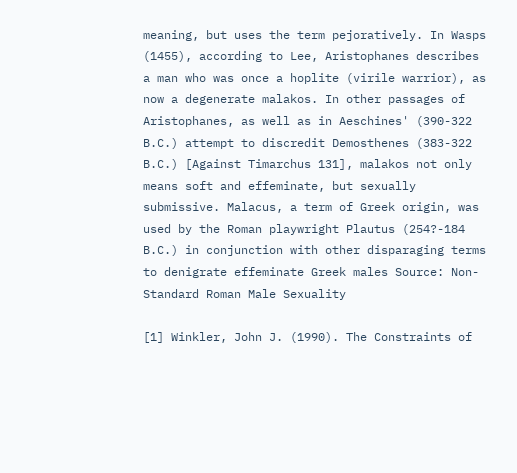meaning, but uses the term pejoratively. In Wasps (1455), according to Lee, Aristophanes describes a man who was once a hoplite (virile warrior), as now a degenerate malakos. In other passages of Aristophanes, as well as in Aeschines' (390-322 B.C.) attempt to discredit Demosthenes (383-322 B.C.) [Against Timarchus 131], malakos not only means soft and effeminate, but sexually submissive. Malacus, a term of Greek origin, was used by the Roman playwright Plautus (254?-184 B.C.) in conjunction with other disparaging terms to denigrate effeminate Greek males Source: Non-Standard Roman Male Sexuality

[1] Winkler, John J. (1990). The Constraints of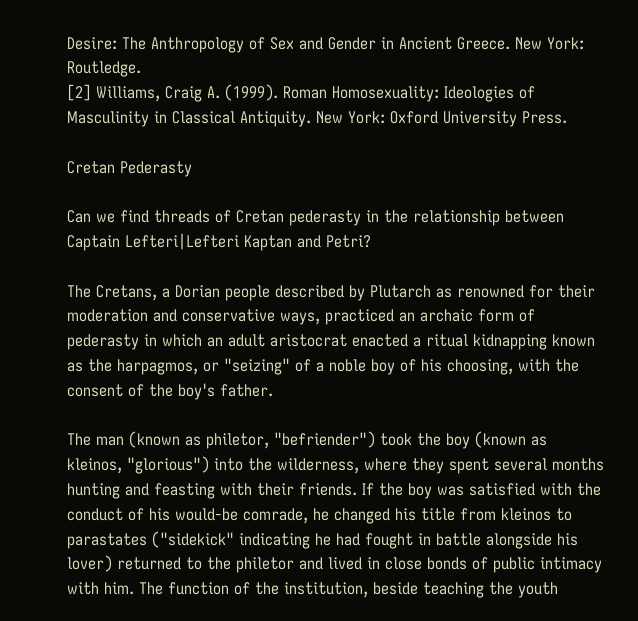Desire: The Anthropology of Sex and Gender in Ancient Greece. New York: Routledge.
[2] Williams, Craig A. (1999). Roman Homosexuality: Ideologies of Masculinity in Classical Antiquity. New York: Oxford University Press.

Cretan Pederasty

Can we find threads of Cretan pederasty in the relationship between Captain Lefteri|Lefteri Kaptan and Petri?

The Cretans, a Dorian people described by Plutarch as renowned for their moderation and conservative ways, practiced an archaic form of pederasty in which an adult aristocrat enacted a ritual kidnapping known as the harpagmos, or "seizing" of a noble boy of his choosing, with the consent of the boy's father.

The man (known as philetor, "befriender") took the boy (known as kleinos, "glorious") into the wilderness, where they spent several months hunting and feasting with their friends. If the boy was satisfied with the conduct of his would-be comrade, he changed his title from kleinos to parastates ("sidekick" indicating he had fought in battle alongside his lover) returned to the philetor and lived in close bonds of public intimacy with him. The function of the institution, beside teaching the youth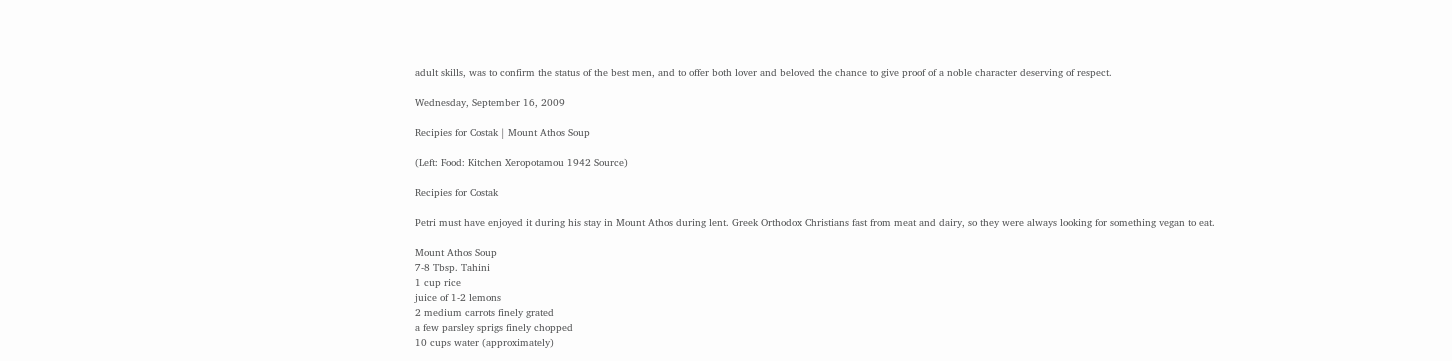adult skills, was to confirm the status of the best men, and to offer both lover and beloved the chance to give proof of a noble character deserving of respect.

Wednesday, September 16, 2009

Recipies for Costak | Mount Athos Soup

(Left: Food: Kitchen Xeropotamou 1942 Source)

Recipies for Costak

Petri must have enjoyed it during his stay in Mount Athos during lent. Greek Orthodox Christians fast from meat and dairy, so they were always looking for something vegan to eat.

Mount Athos Soup
7-8 Tbsp. Tahini
1 cup rice
juice of 1-2 lemons
2 medium carrots finely grated
a few parsley sprigs finely chopped
10 cups water (approximately)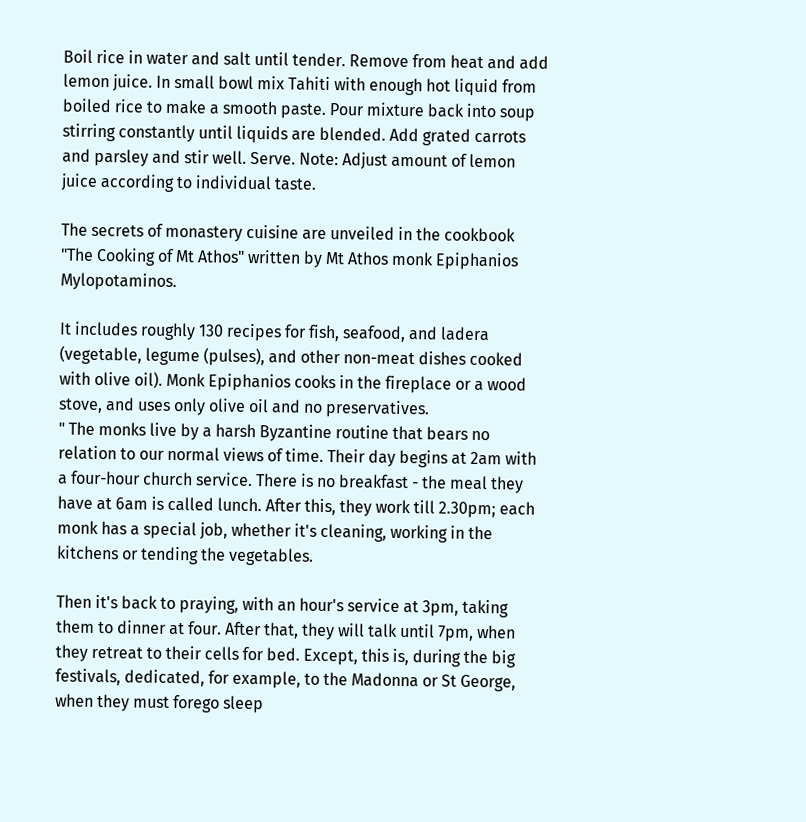Boil rice in water and salt until tender. Remove from heat and add lemon juice. In small bowl mix Tahiti with enough hot liquid from boiled rice to make a smooth paste. Pour mixture back into soup stirring constantly until liquids are blended. Add grated carrots and parsley and stir well. Serve. Note: Adjust amount of lemon juice according to individual taste.

The secrets of monastery cuisine are unveiled in the cookbook "The Cooking of Mt Athos" written by Mt Athos monk Epiphanios Mylopotaminos.

It includes roughly 130 recipes for fish, seafood, and ladera (vegetable, legume (pulses), and other non-meat dishes cooked with olive oil). Monk Epiphanios cooks in the fireplace or a wood stove, and uses only olive oil and no preservatives.
" The monks live by a harsh Byzantine routine that bears no relation to our normal views of time. Their day begins at 2am with a four-hour church service. There is no breakfast - the meal they have at 6am is called lunch. After this, they work till 2.30pm; each monk has a special job, whether it's cleaning, working in the kitchens or tending the vegetables.

Then it's back to praying, with an hour's service at 3pm, taking them to dinner at four. After that, they will talk until 7pm, when they retreat to their cells for bed. Except, this is, during the big festivals, dedicated, for example, to the Madonna or St George, when they must forego sleep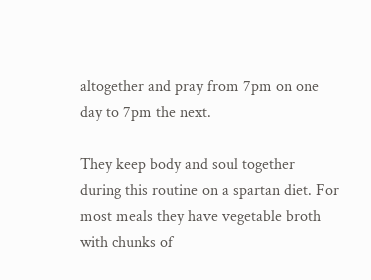altogether and pray from 7pm on one day to 7pm the next.

They keep body and soul together during this routine on a spartan diet. For most meals they have vegetable broth with chunks of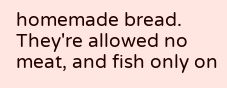homemade bread. They're allowed no meat, and fish only on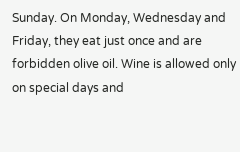Sunday. On Monday, Wednesday and Friday, they eat just once and are forbidden olive oil. Wine is allowed only on special days and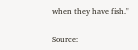when they have fish."

Source: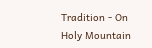Tradition - On Holy Mountain